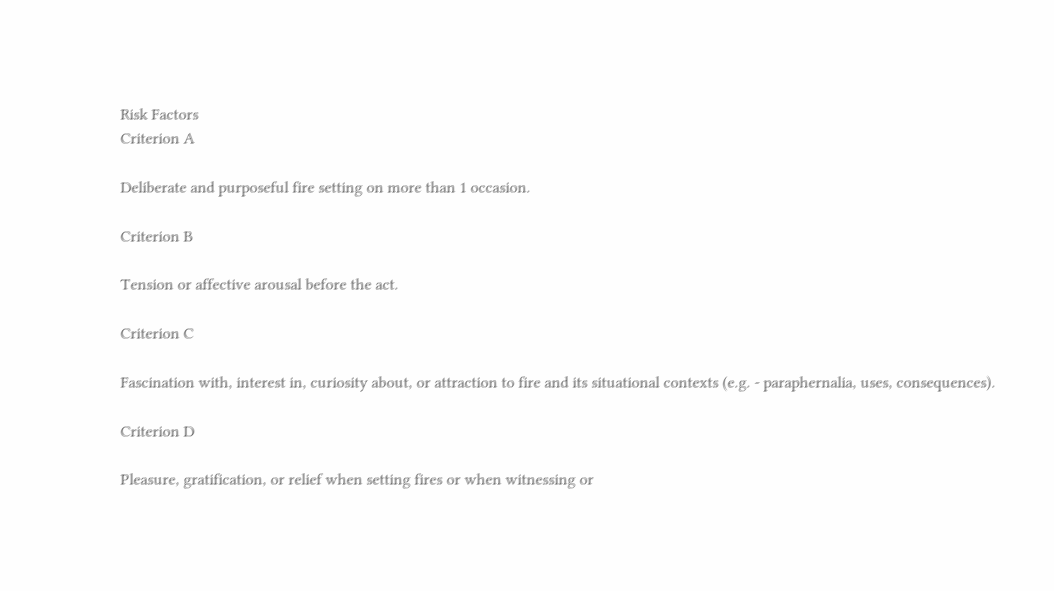Risk Factors
Criterion A

Deliberate and purposeful fire setting on more than 1 occasion.

Criterion B

Tension or affective arousal before the act.

Criterion C

Fascination with, interest in, curiosity about, or attraction to fire and its situational contexts (e.g. - paraphernalia, uses, consequences).

Criterion D

Pleasure, gratification, or relief when setting fires or when witnessing or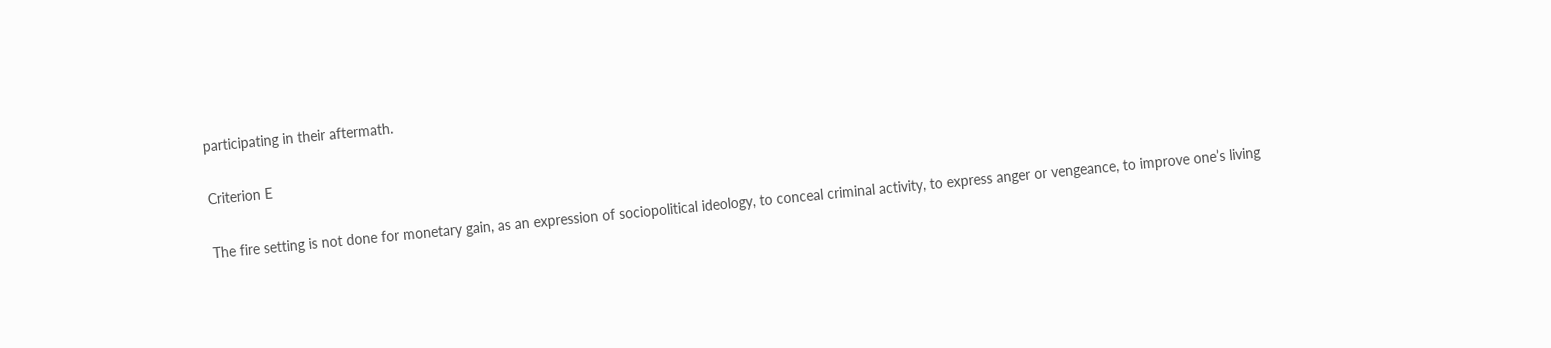participating in their aftermath.

Criterion E

The fire setting is not done for monetary gain, as an expression of sociopolitical ideology, to conceal criminal activity, to express anger or vengeance, to improve one’s living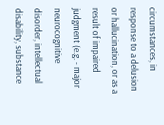circumstances, in response to a delusion or hallucination, or as a result of impaired judgment (e.g. - major neurocognitive disorder, intellectual disability, substance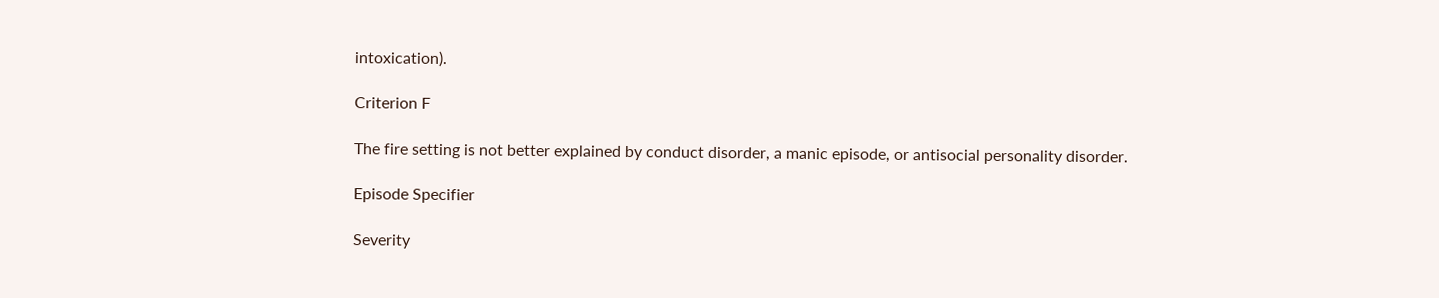intoxication).

Criterion F

The fire setting is not better explained by conduct disorder, a manic episode, or antisocial personality disorder.

Episode Specifier

Severity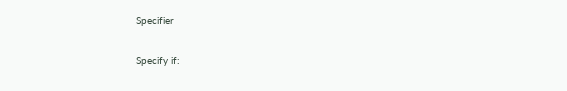Specifier

Specify if: